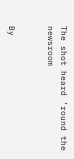The shot heard ’round the newsroom


By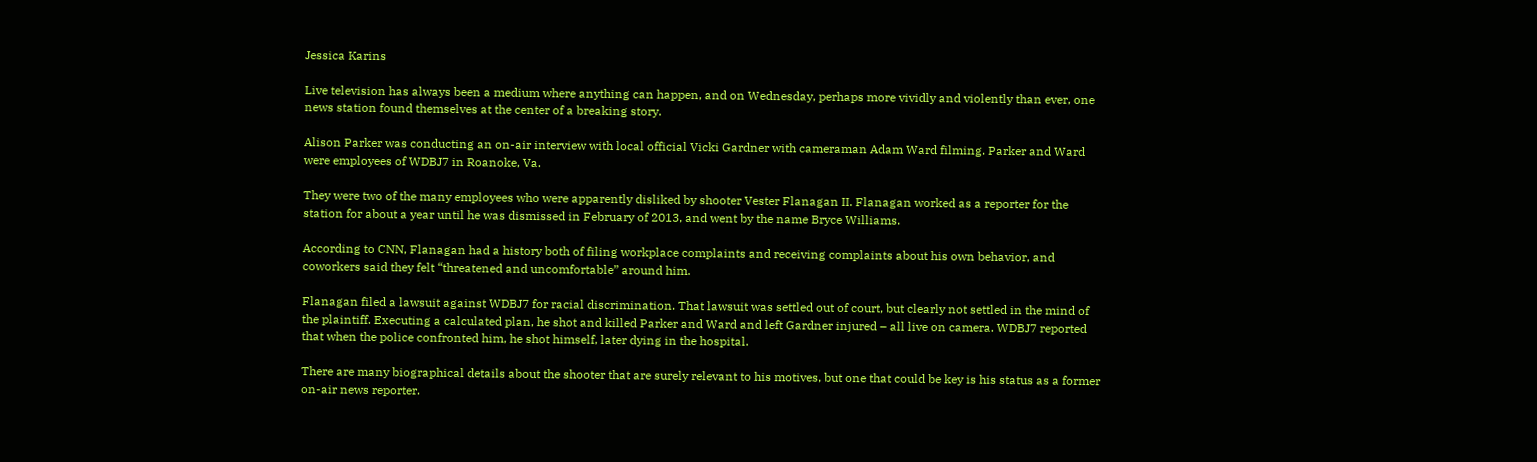Jessica Karins

Live television has always been a medium where anything can happen, and on Wednesday, perhaps more vividly and violently than ever, one news station found themselves at the center of a breaking story.

Alison Parker was conducting an on-air interview with local official Vicki Gardner with cameraman Adam Ward filming. Parker and Ward were employees of WDBJ7 in Roanoke, Va.

They were two of the many employees who were apparently disliked by shooter Vester Flanagan II. Flanagan worked as a reporter for the station for about a year until he was dismissed in February of 2013, and went by the name Bryce Williams.

According to CNN, Flanagan had a history both of filing workplace complaints and receiving complaints about his own behavior, and coworkers said they felt “threatened and uncomfortable” around him.

Flanagan filed a lawsuit against WDBJ7 for racial discrimination. That lawsuit was settled out of court, but clearly not settled in the mind of the plaintiff. Executing a calculated plan, he shot and killed Parker and Ward and left Gardner injured – all live on camera. WDBJ7 reported that when the police confronted him, he shot himself, later dying in the hospital.

There are many biographical details about the shooter that are surely relevant to his motives, but one that could be key is his status as a former on-air news reporter.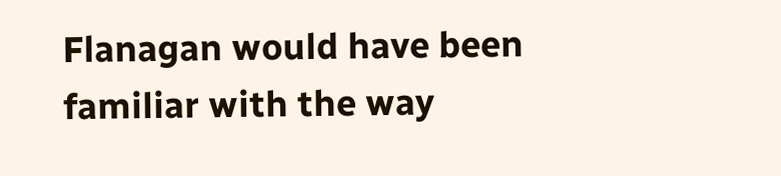Flanagan would have been familiar with the way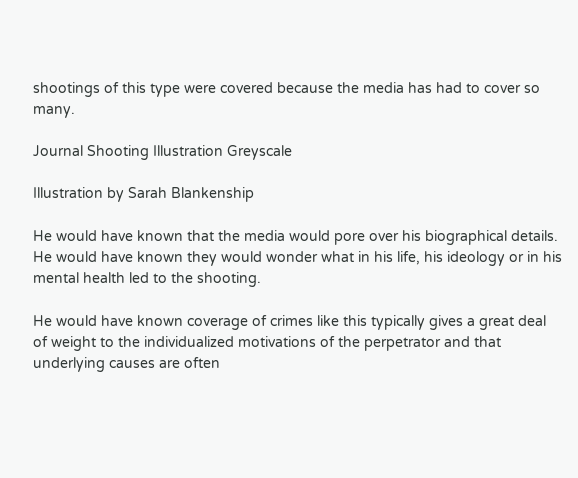shootings of this type were covered because the media has had to cover so many.

Journal Shooting Illustration Greyscale

Illustration by Sarah Blankenship

He would have known that the media would pore over his biographical details. He would have known they would wonder what in his life, his ideology or in his mental health led to the shooting.

He would have known coverage of crimes like this typically gives a great deal of weight to the individualized motivations of the perpetrator and that underlying causes are often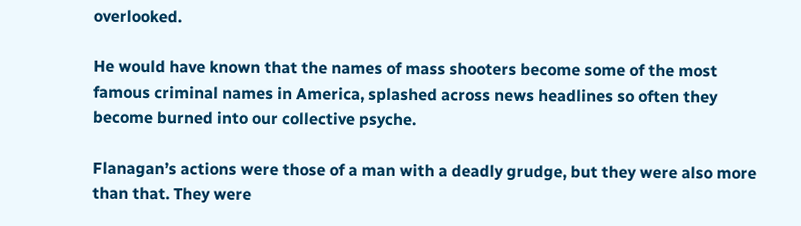overlooked.

He would have known that the names of mass shooters become some of the most famous criminal names in America, splashed across news headlines so often they become burned into our collective psyche.

Flanagan’s actions were those of a man with a deadly grudge, but they were also more than that. They were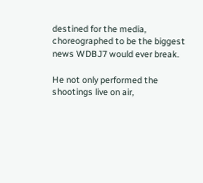destined for the media, choreographed to be the biggest news WDBJ7 would ever break.

He not only performed the shootings live on air,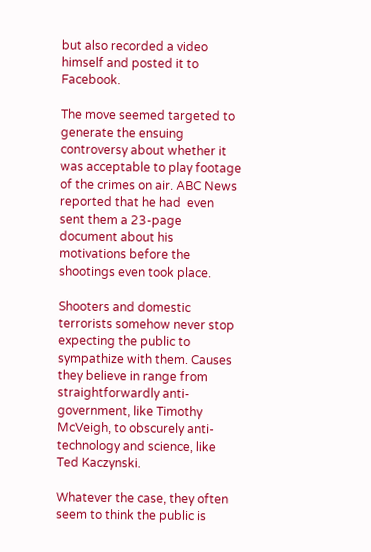but also recorded a video himself and posted it to Facebook.

The move seemed targeted to generate the ensuing controversy about whether it was acceptable to play footage of the crimes on air. ABC News reported that he had  even sent them a 23-page document about his motivations before the shootings even took place.

Shooters and domestic terrorists somehow never stop expecting the public to sympathize with them. Causes they believe in range from straightforwardly anti-government, like Timothy McVeigh, to obscurely anti-technology and science, like Ted Kaczynski.

Whatever the case, they often seem to think the public is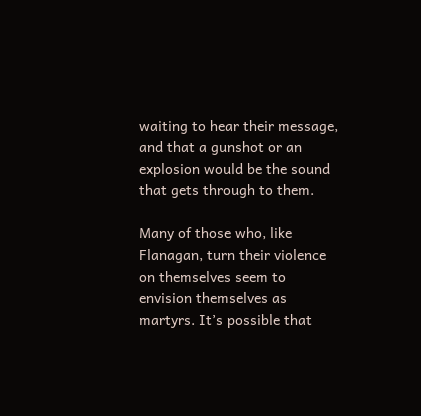waiting to hear their message, and that a gunshot or an explosion would be the sound that gets through to them.

Many of those who, like Flanagan, turn their violence on themselves seem to envision themselves as martyrs. It’s possible that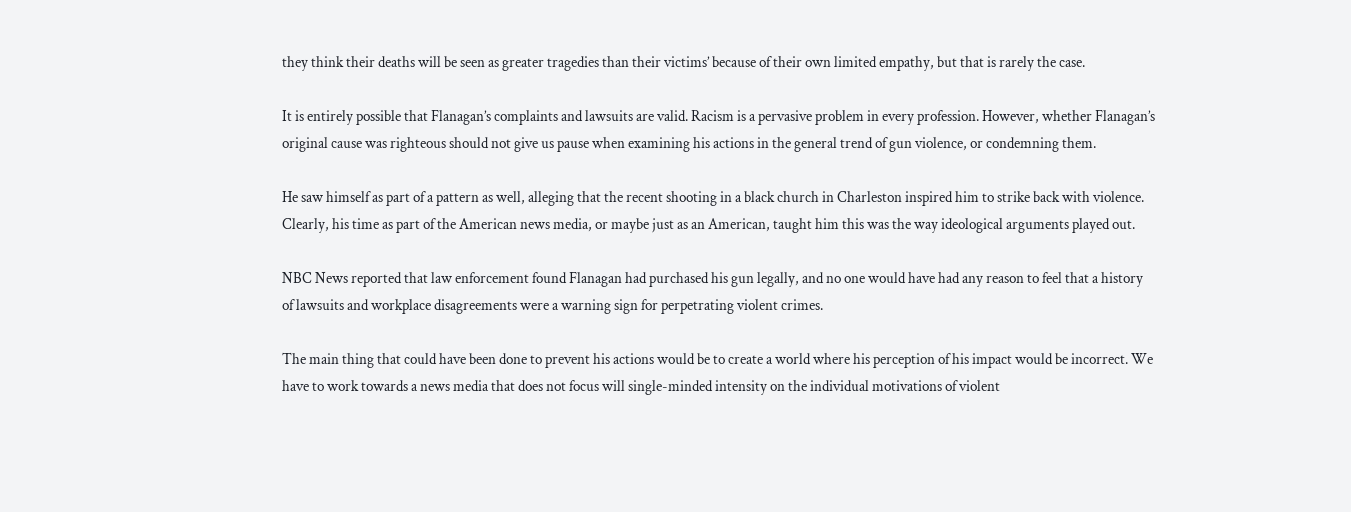they think their deaths will be seen as greater tragedies than their victims’ because of their own limited empathy, but that is rarely the case.

It is entirely possible that Flanagan’s complaints and lawsuits are valid. Racism is a pervasive problem in every profession. However, whether Flanagan’s original cause was righteous should not give us pause when examining his actions in the general trend of gun violence, or condemning them.

He saw himself as part of a pattern as well, alleging that the recent shooting in a black church in Charleston inspired him to strike back with violence. Clearly, his time as part of the American news media, or maybe just as an American, taught him this was the way ideological arguments played out.

NBC News reported that law enforcement found Flanagan had purchased his gun legally, and no one would have had any reason to feel that a history of lawsuits and workplace disagreements were a warning sign for perpetrating violent crimes.

The main thing that could have been done to prevent his actions would be to create a world where his perception of his impact would be incorrect. We have to work towards a news media that does not focus will single-minded intensity on the individual motivations of violent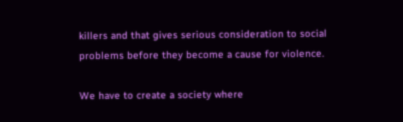killers and that gives serious consideration to social problems before they become a cause for violence.

We have to create a society where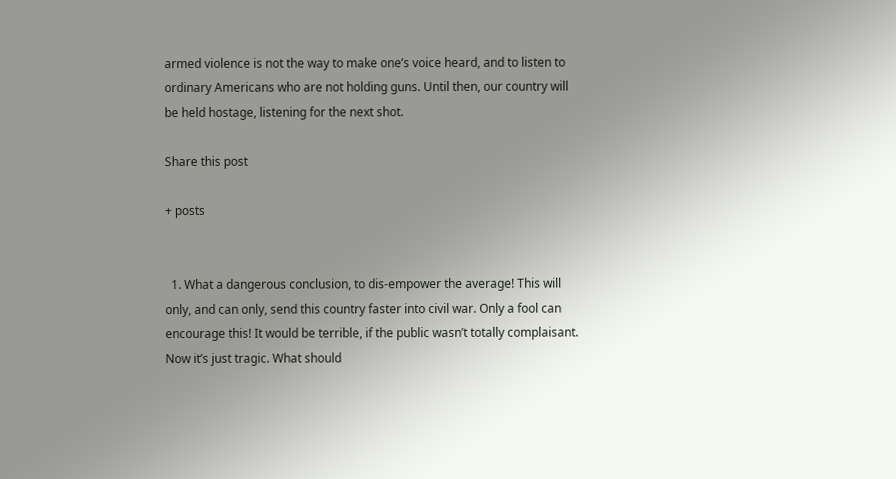armed violence is not the way to make one’s voice heard, and to listen to ordinary Americans who are not holding guns. Until then, our country will be held hostage, listening for the next shot.

Share this post

+ posts


  1. What a dangerous conclusion, to dis-empower the average! This will only, and can only, send this country faster into civil war. Only a fool can encourage this! It would be terrible, if the public wasn’t totally complaisant. Now it’s just tragic. What should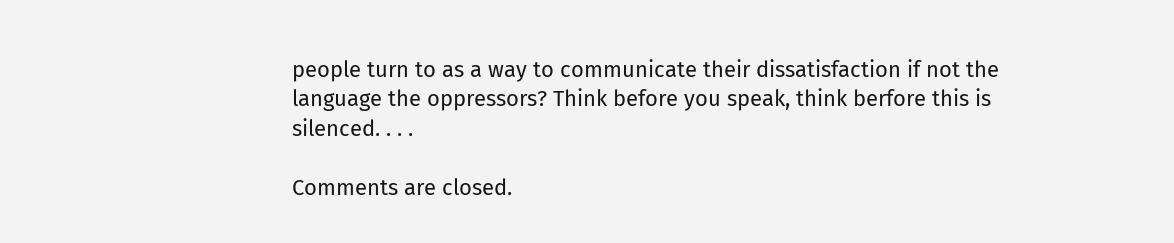people turn to as a way to communicate their dissatisfaction if not the language the oppressors? Think before you speak, think berfore this is silenced. . . .

Comments are closed.